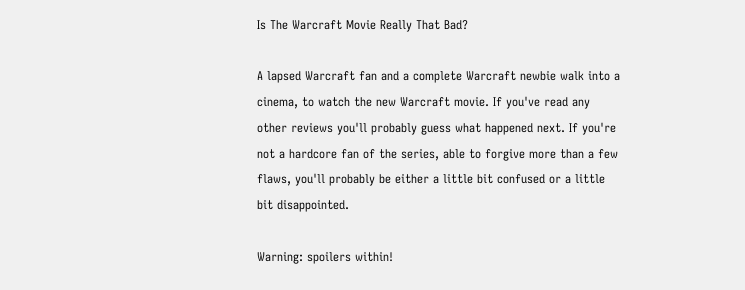Is The Warcraft Movie Really That Bad?

A lapsed Warcraft fan and a complete Warcraft newbie walk into a cinema, to watch the new Warcraft movie. If you've read any other reviews you'll probably guess what happened next. If you're not a hardcore fan of the series, able to forgive more than a few flaws, you'll probably be either a little bit confused or a little bit disappointed.

Warning: spoilers within!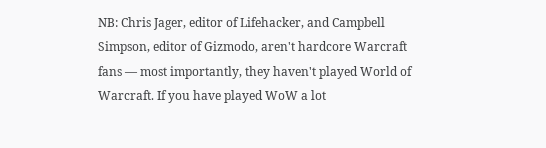NB: Chris Jager, editor of Lifehacker, and Campbell Simpson, editor of Gizmodo, aren't hardcore Warcraft fans — most importantly, they haven't played World of Warcraft. If you have played WoW a lot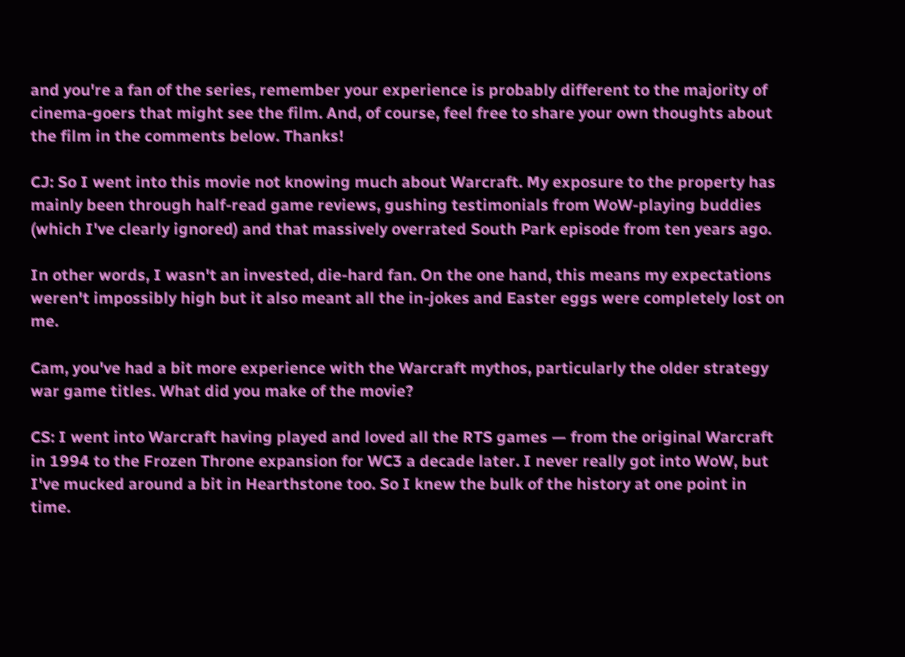and you're a fan of the series, remember your experience is probably different to the majority of cinema-goers that might see the film. And, of course, feel free to share your own thoughts about the film in the comments below. Thanks!

CJ: So I went into this movie not knowing much about Warcraft. My exposure to the property has mainly been through half-read game reviews, gushing testimonials from WoW-playing buddies (which I've clearly ignored) and that massively overrated South Park episode from ten years ago.

In other words, I wasn't an invested, die-hard fan. On the one hand, this means my expectations weren't impossibly high but it also meant all the in-jokes and Easter eggs were completely lost on me.

Cam, you've had a bit more experience with the Warcraft mythos, particularly the older strategy war game titles. What did you make of the movie?

CS: I went into Warcraft having played and loved all the RTS games — from the original Warcraft in 1994 to the Frozen Throne expansion for WC3 a decade later. I never really got into WoW, but I've mucked around a bit in Hearthstone too. So I knew the bulk of the history at one point in time.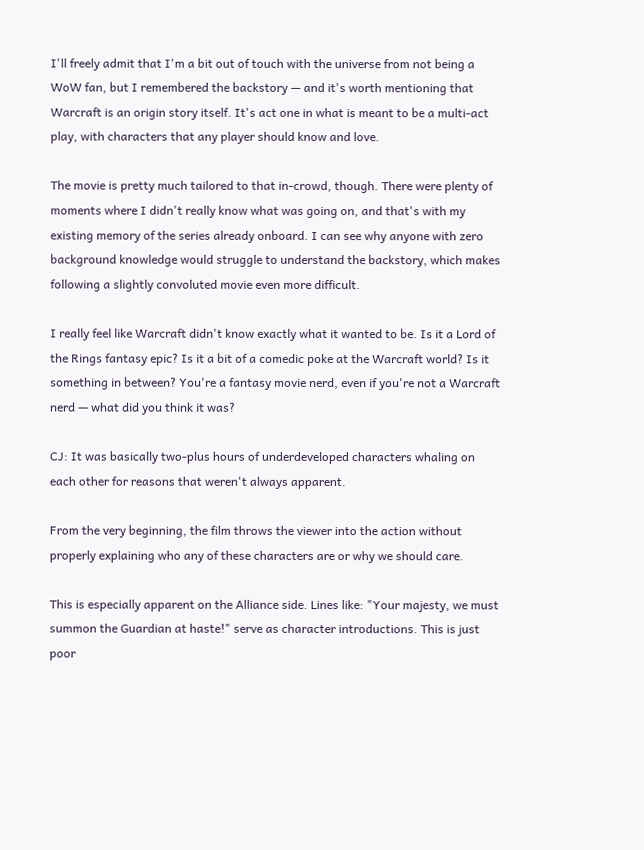I'll freely admit that I'm a bit out of touch with the universe from not being a WoW fan, but I remembered the backstory — and it's worth mentioning that Warcraft is an origin story itself. It's act one in what is meant to be a multi-act play, with characters that any player should know and love.

The movie is pretty much tailored to that in-crowd, though. There were plenty of moments where I didn't really know what was going on, and that's with my existing memory of the series already onboard. I can see why anyone with zero background knowledge would struggle to understand the backstory, which makes following a slightly convoluted movie even more difficult.

I really feel like Warcraft didn't know exactly what it wanted to be. Is it a Lord of the Rings fantasy epic? Is it a bit of a comedic poke at the Warcraft world? Is it something in between? You're a fantasy movie nerd, even if you're not a Warcraft nerd — what did you think it was?

CJ: It was basically two-plus hours of underdeveloped characters whaling on each other for reasons that weren't always apparent.

From the very beginning, the film throws the viewer into the action without properly explaining who any of these characters are or why we should care.

This is especially apparent on the Alliance side. Lines like: "Your majesty, we must summon the Guardian at haste!" serve as character introductions. This is just poor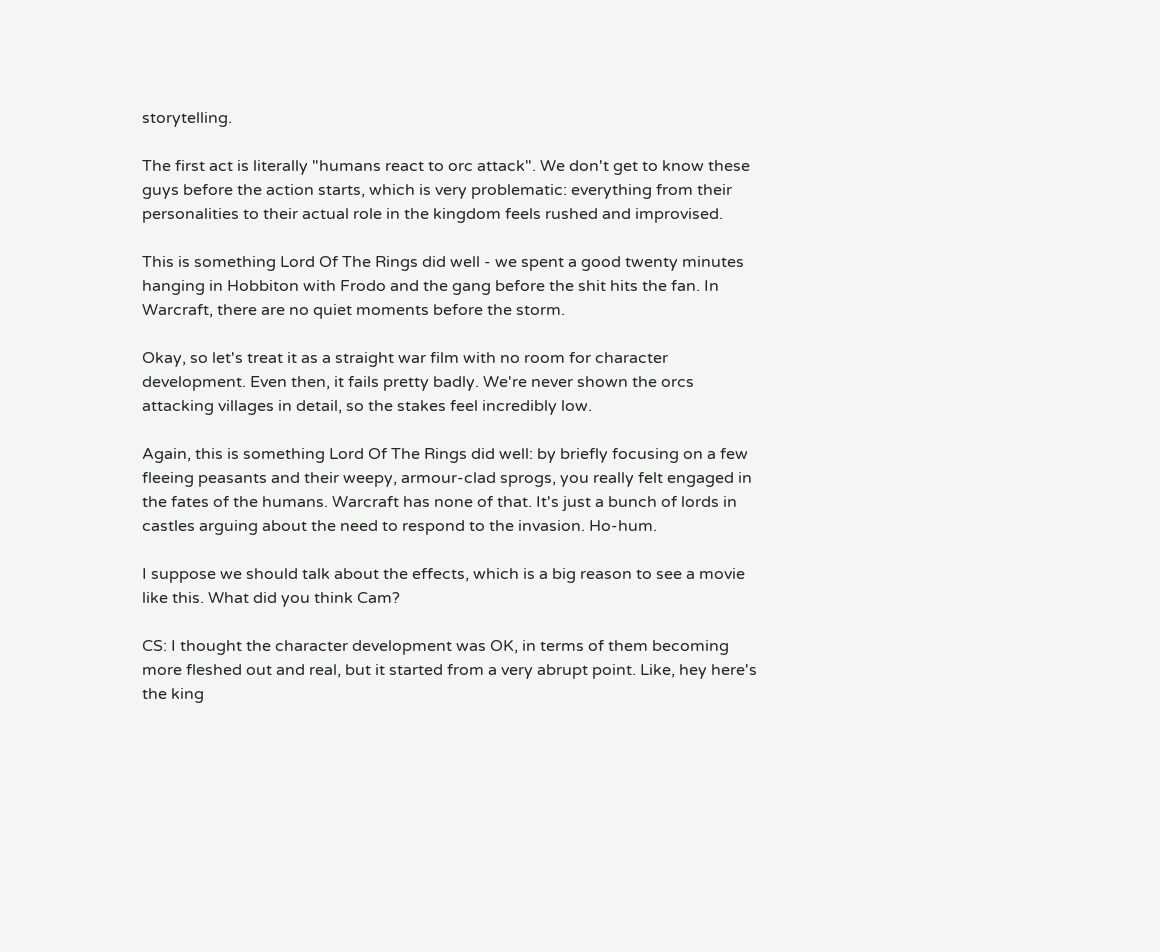storytelling.

The first act is literally "humans react to orc attack". We don't get to know these guys before the action starts, which is very problematic: everything from their personalities to their actual role in the kingdom feels rushed and improvised.

This is something Lord Of The Rings did well - we spent a good twenty minutes hanging in Hobbiton with Frodo and the gang before the shit hits the fan. In Warcraft, there are no quiet moments before the storm.

Okay, so let's treat it as a straight war film with no room for character development. Even then, it fails pretty badly. We're never shown the orcs attacking villages in detail, so the stakes feel incredibly low.

Again, this is something Lord Of The Rings did well: by briefly focusing on a few fleeing peasants and their weepy, armour-clad sprogs, you really felt engaged in the fates of the humans. Warcraft has none of that. It's just a bunch of lords in castles arguing about the need to respond to the invasion. Ho-hum.

I suppose we should talk about the effects, which is a big reason to see a movie like this. What did you think Cam?

CS: I thought the character development was OK, in terms of them becoming more fleshed out and real, but it started from a very abrupt point. Like, hey here's the king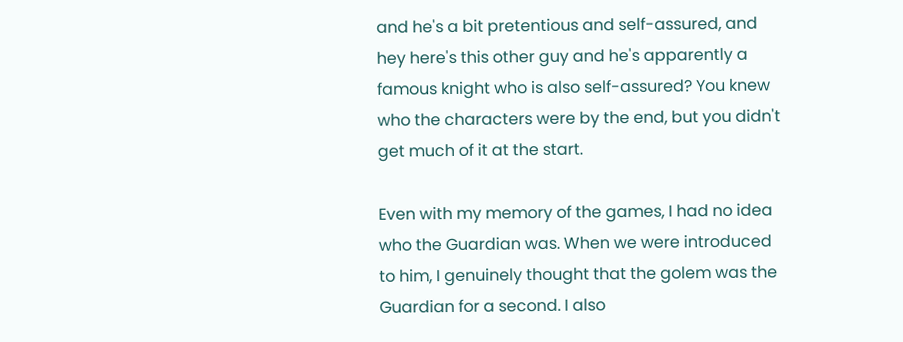and he's a bit pretentious and self-assured, and hey here's this other guy and he's apparently a famous knight who is also self-assured? You knew who the characters were by the end, but you didn't get much of it at the start.

Even with my memory of the games, I had no idea who the Guardian was. When we were introduced to him, I genuinely thought that the golem was the Guardian for a second. I also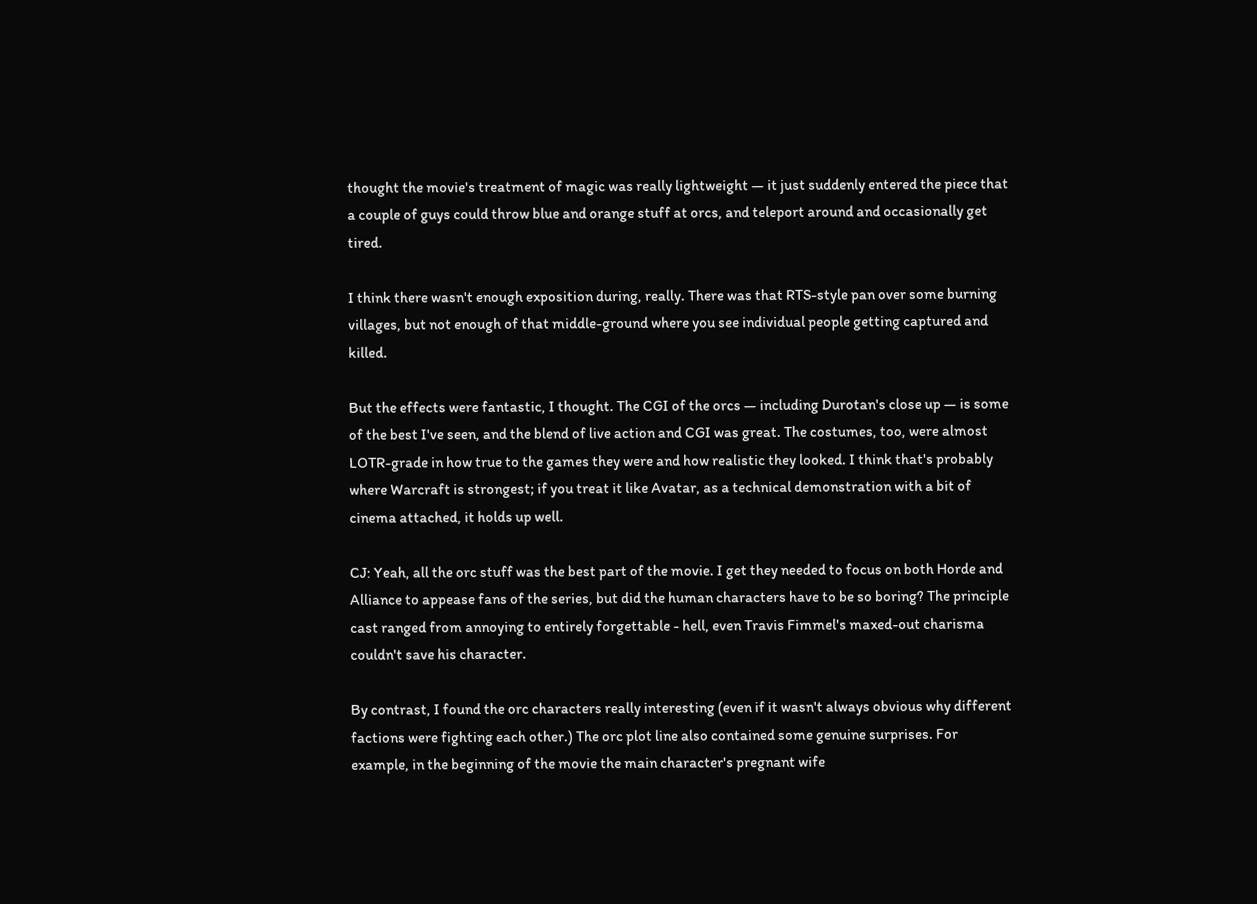thought the movie's treatment of magic was really lightweight — it just suddenly entered the piece that a couple of guys could throw blue and orange stuff at orcs, and teleport around and occasionally get tired.

I think there wasn't enough exposition during, really. There was that RTS-style pan over some burning villages, but not enough of that middle-ground where you see individual people getting captured and killed.

But the effects were fantastic, I thought. The CGI of the orcs — including Durotan's close up — is some of the best I've seen, and the blend of live action and CGI was great. The costumes, too, were almost LOTR-grade in how true to the games they were and how realistic they looked. I think that's probably where Warcraft is strongest; if you treat it like Avatar, as a technical demonstration with a bit of cinema attached, it holds up well.

CJ: Yeah, all the orc stuff was the best part of the movie. I get they needed to focus on both Horde and Alliance to appease fans of the series, but did the human characters have to be so boring? The principle cast ranged from annoying to entirely forgettable - hell, even Travis Fimmel's maxed-out charisma couldn't save his character.

By contrast, I found the orc characters really interesting (even if it wasn't always obvious why different factions were fighting each other.) The orc plot line also contained some genuine surprises. For example, in the beginning of the movie the main character's pregnant wife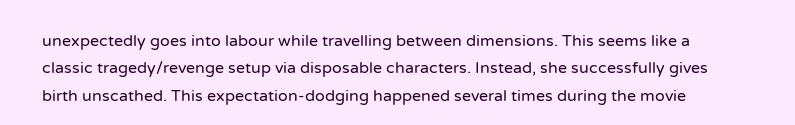unexpectedly goes into labour while travelling between dimensions. This seems like a classic tragedy/revenge setup via disposable characters. Instead, she successfully gives birth unscathed. This expectation-dodging happened several times during the movie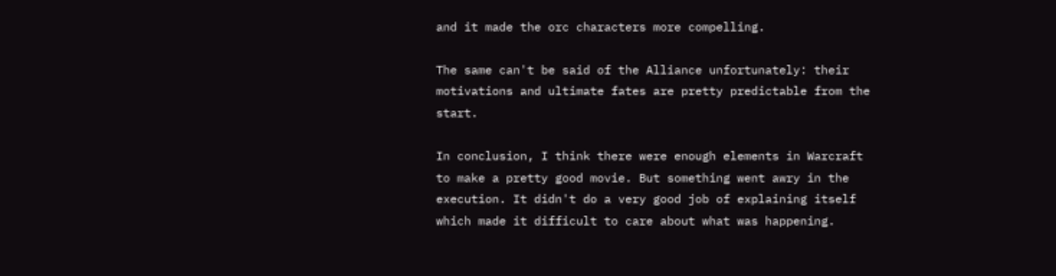and it made the orc characters more compelling.

The same can't be said of the Alliance unfortunately: their motivations and ultimate fates are pretty predictable from the start.

In conclusion, I think there were enough elements in Warcraft to make a pretty good movie. But something went awry in the execution. It didn't do a very good job of explaining itself which made it difficult to care about what was happening.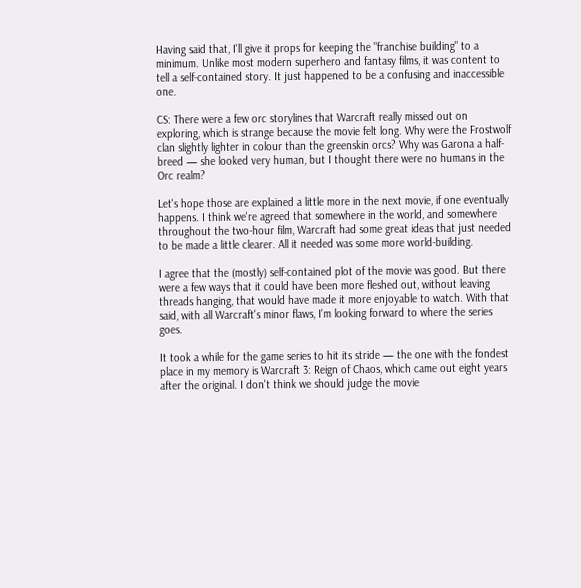Having said that, I'll give it props for keeping the "franchise building" to a minimum. Unlike most modern superhero and fantasy films, it was content to tell a self-contained story. It just happened to be a confusing and inaccessible one.

CS: There were a few orc storylines that Warcraft really missed out on exploring, which is strange because the movie felt long. Why were the Frostwolf clan slightly lighter in colour than the greenskin orcs? Why was Garona a half-breed — she looked very human, but I thought there were no humans in the Orc realm?

Let's hope those are explained a little more in the next movie, if one eventually happens. I think we're agreed that somewhere in the world, and somewhere throughout the two-hour film, Warcraft had some great ideas that just needed to be made a little clearer. All it needed was some more world-building.

I agree that the (mostly) self-contained plot of the movie was good. But there were a few ways that it could have been more fleshed out, without leaving threads hanging, that would have made it more enjoyable to watch. With that said, with all Warcraft's minor flaws, I'm looking forward to where the series goes.

It took a while for the game series to hit its stride — the one with the fondest place in my memory is Warcraft 3: Reign of Chaos, which came out eight years after the original. I don't think we should judge the movie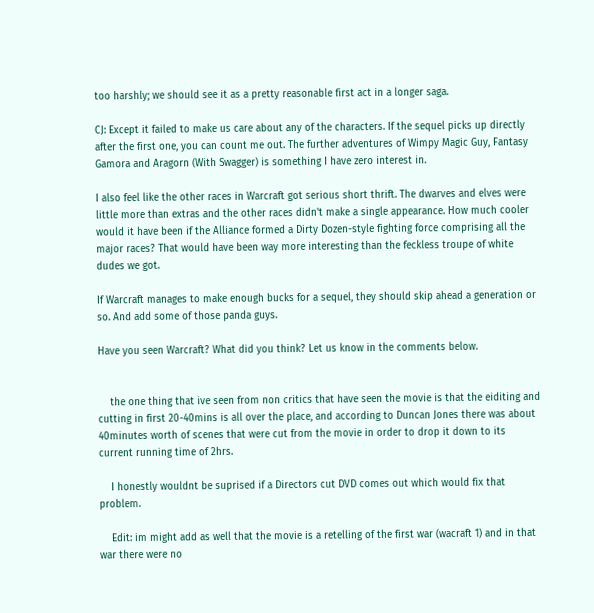too harshly; we should see it as a pretty reasonable first act in a longer saga.

CJ: Except it failed to make us care about any of the characters. If the sequel picks up directly after the first one, you can count me out. The further adventures of Wimpy Magic Guy, Fantasy Gamora and Aragorn (With Swagger) is something I have zero interest in.

I also feel like the other races in Warcraft got serious short thrift. The dwarves and elves were little more than extras and the other races didn't make a single appearance. How much cooler would it have been if the Alliance formed a Dirty Dozen-style fighting force comprising all the major races? That would have been way more interesting than the feckless troupe of white dudes we got.

If Warcraft manages to make enough bucks for a sequel, they should skip ahead a generation or so. And add some of those panda guys.

Have you seen Warcraft? What did you think? Let us know in the comments below.


    the one thing that ive seen from non critics that have seen the movie is that the eiditing and cutting in first 20-40mins is all over the place, and according to Duncan Jones there was about 40minutes worth of scenes that were cut from the movie in order to drop it down to its current running time of 2hrs.

    I honestly wouldnt be suprised if a Directors cut DVD comes out which would fix that problem.

    Edit: im might add as well that the movie is a retelling of the first war (wacraft 1) and in that war there were no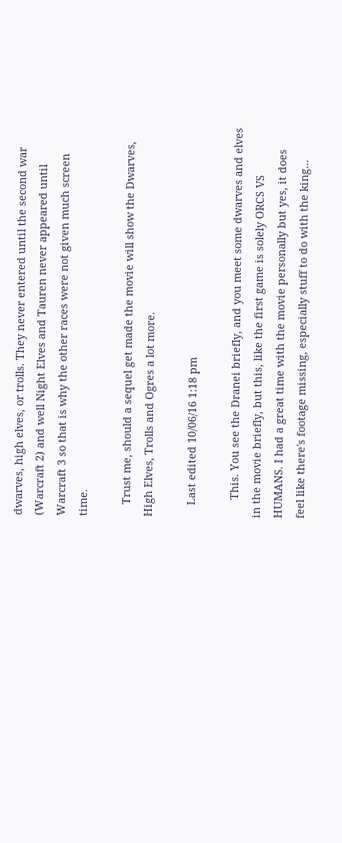dwarves, high elves, or trolls. They never entered until the second war (Warcraft 2) and well Night Elves and Tauren never appeared until Warcraft 3 so that is why the other races were not given much screen time.

    Trust me, should a sequel get made the movie will show the Dwarves, High Elves, Trolls and Ogres a lot more.

    Last edited 10/06/16 1:18 pm

      This. You see the Dranei briefly, and you meet some dwarves and elves in the movie briefly, but this, like the first game is solely ORCS VS HUMANS. I had a great time with the movie personally but yes, it does feel like there's footage missing, especially stuff to do with the king...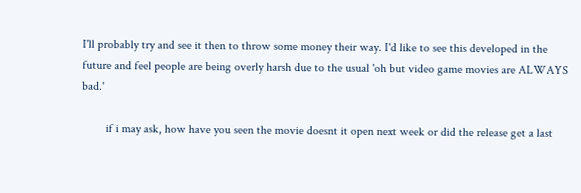I'll probably try and see it then to throw some money their way. I'd like to see this developed in the future and feel people are being overly harsh due to the usual 'oh but video game movies are ALWAYS bad.'

        if i may ask, how have you seen the movie doesnt it open next week or did the release get a last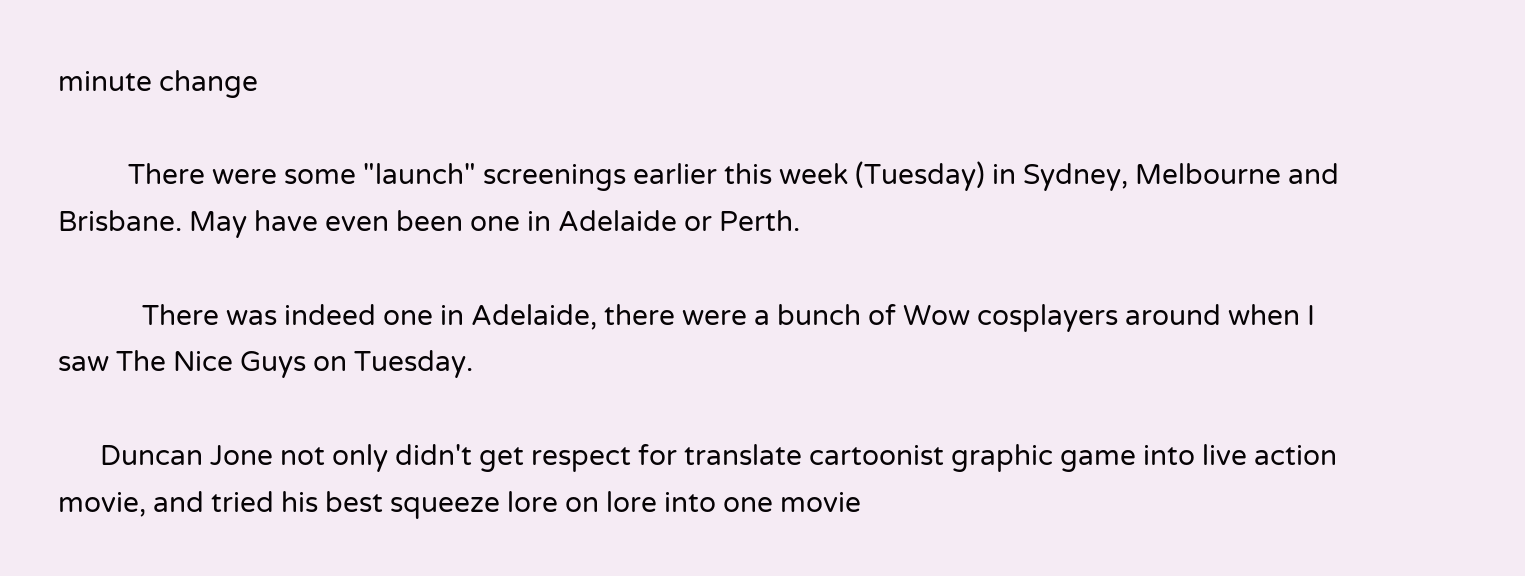minute change

          There were some "launch" screenings earlier this week (Tuesday) in Sydney, Melbourne and Brisbane. May have even been one in Adelaide or Perth.

            There was indeed one in Adelaide, there were a bunch of Wow cosplayers around when I saw The Nice Guys on Tuesday.

      Duncan Jone not only didn't get respect for translate cartoonist graphic game into live action movie, and tried his best squeeze lore on lore into one movie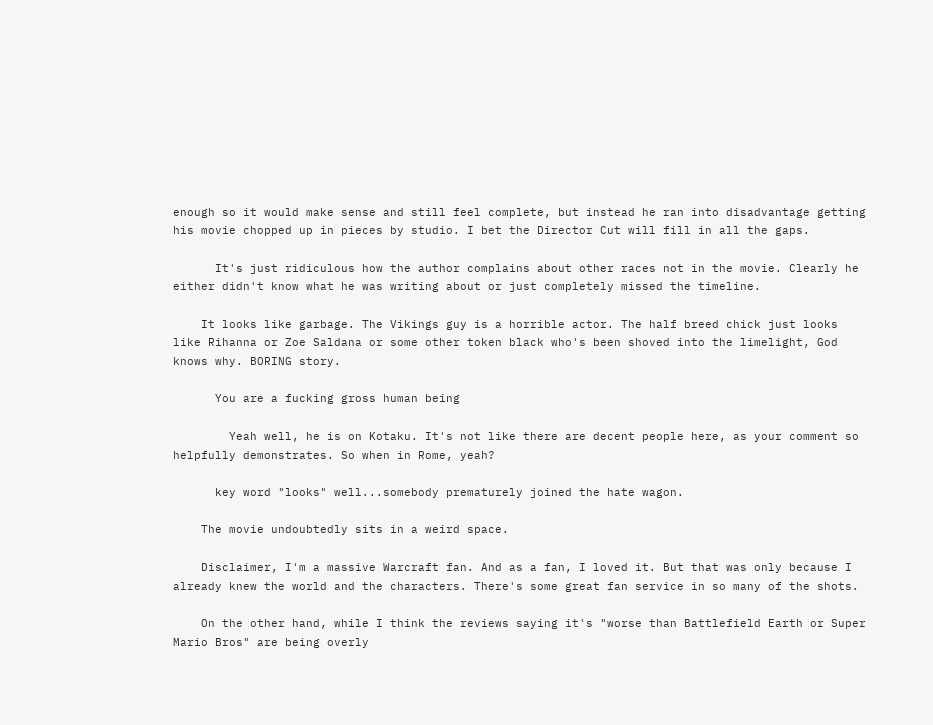enough so it would make sense and still feel complete, but instead he ran into disadvantage getting his movie chopped up in pieces by studio. I bet the Director Cut will fill in all the gaps.

      It's just ridiculous how the author complains about other races not in the movie. Clearly he either didn't know what he was writing about or just completely missed the timeline.

    It looks like garbage. The Vikings guy is a horrible actor. The half breed chick just looks like Rihanna or Zoe Saldana or some other token black who's been shoved into the limelight, God knows why. BORING story.

      You are a fucking gross human being

        Yeah well, he is on Kotaku. It's not like there are decent people here, as your comment so helpfully demonstrates. So when in Rome, yeah?

      key word "looks" well...somebody prematurely joined the hate wagon.

    The movie undoubtedly sits in a weird space.

    Disclaimer, I'm a massive Warcraft fan. And as a fan, I loved it. But that was only because I already knew the world and the characters. There's some great fan service in so many of the shots.

    On the other hand, while I think the reviews saying it's "worse than Battlefield Earth or Super Mario Bros" are being overly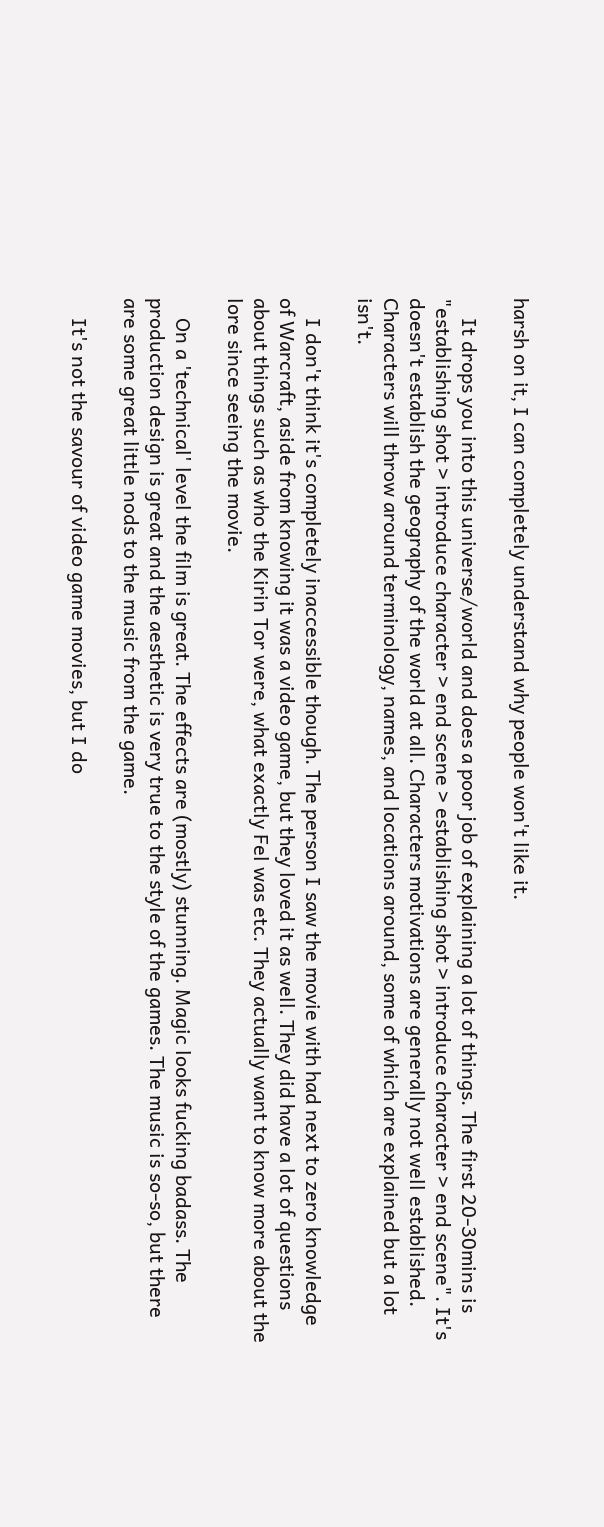harsh on it, I can completely understand why people won't like it.

    It drops you into this universe/world and does a poor job of explaining a lot of things. The first 20-30mins is "establishing shot > introduce character > end scene > establishing shot > introduce character > end scene". It's doesn't establish the geography of the world at all. Characters motivations are generally not well established. Characters will throw around terminology, names, and locations around, some of which are explained but a lot isn't.

    I don't think it's completely inaccessible though. The person I saw the movie with had next to zero knowledge of Warcraft, aside from knowing it was a video game, but they loved it as well. They did have a lot of questions about things such as who the Kirin Tor were, what exactly Fel was etc. They actually want to know more about the lore since seeing the movie.

    On a 'technical' level the film is great. The effects are (mostly) stunning. Magic looks fucking badass. The production design is great and the aesthetic is very true to the style of the games. The music is so-so, but there are some great little nods to the music from the game.

    It's not the savour of video game movies, but I do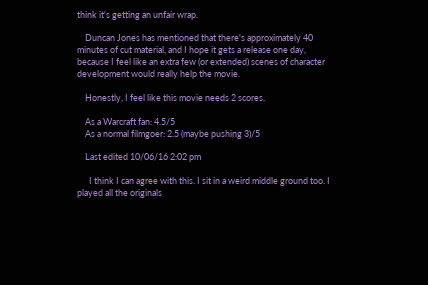think it's getting an unfair wrap.

    Duncan Jones has mentioned that there's approximately 40 minutes of cut material, and I hope it gets a release one day, because I feel like an extra few (or extended) scenes of character development would really help the movie.

    Honestly, I feel like this movie needs 2 scores.

    As a Warcraft fan: 4.5/5
    As a normal filmgoer: 2.5 (maybe pushing 3)/5

    Last edited 10/06/16 2:02 pm

      I think I can agree with this. I sit in a weird middle ground too. I played all the originals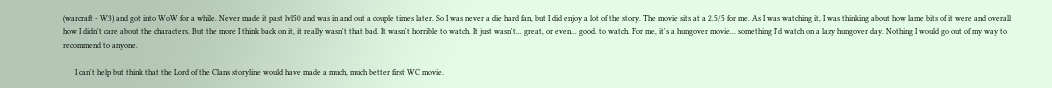(warcraft - W3) and got into WoW for a while. Never made it past lvl50 and was in and out a couple times later. So I was never a die hard fan, but I did enjoy a lot of the story. The movie sits at a 2.5/5 for me. As I was watching it, I was thinking about how lame bits of it were and overall how I didn't care about the characters. But the more I think back on it, it really wasn't that bad. It wasn't horrible to watch. It just wasn't... great, or even... good. to watch. For me, it's a hungover movie... something I'd watch on a lazy hungover day. Nothing I would go out of my way to recommend to anyone.

      I can't help but think that the Lord of the Clans storyline would have made a much, much better first WC movie.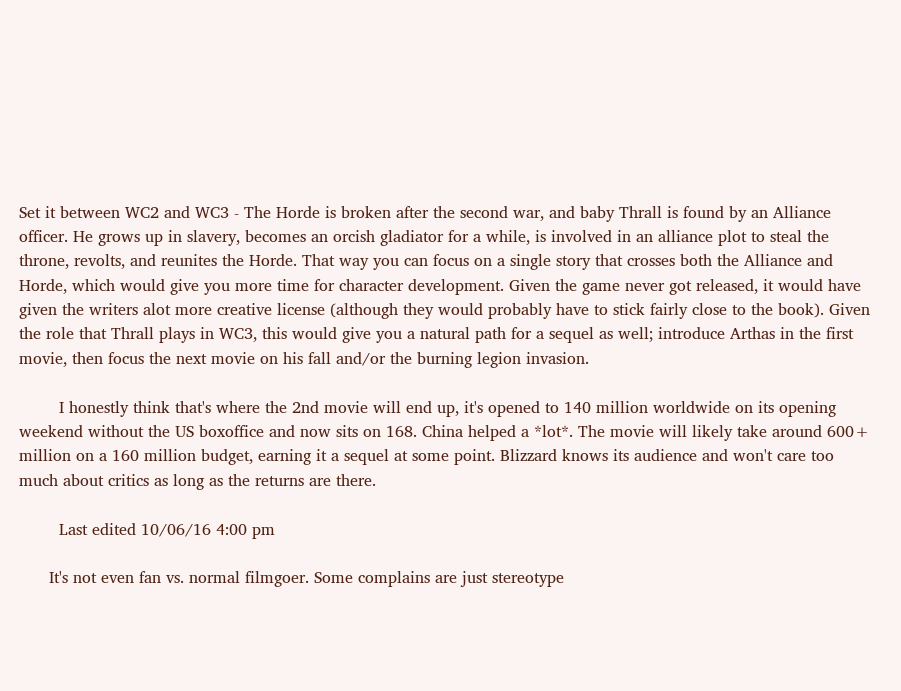Set it between WC2 and WC3 - The Horde is broken after the second war, and baby Thrall is found by an Alliance officer. He grows up in slavery, becomes an orcish gladiator for a while, is involved in an alliance plot to steal the throne, revolts, and reunites the Horde. That way you can focus on a single story that crosses both the Alliance and Horde, which would give you more time for character development. Given the game never got released, it would have given the writers alot more creative license (although they would probably have to stick fairly close to the book). Given the role that Thrall plays in WC3, this would give you a natural path for a sequel as well; introduce Arthas in the first movie, then focus the next movie on his fall and/or the burning legion invasion.

        I honestly think that's where the 2nd movie will end up, it's opened to 140 million worldwide on its opening weekend without the US boxoffice and now sits on 168. China helped a *lot*. The movie will likely take around 600+ million on a 160 million budget, earning it a sequel at some point. Blizzard knows its audience and won't care too much about critics as long as the returns are there.

        Last edited 10/06/16 4:00 pm

      It's not even fan vs. normal filmgoer. Some complains are just stereotype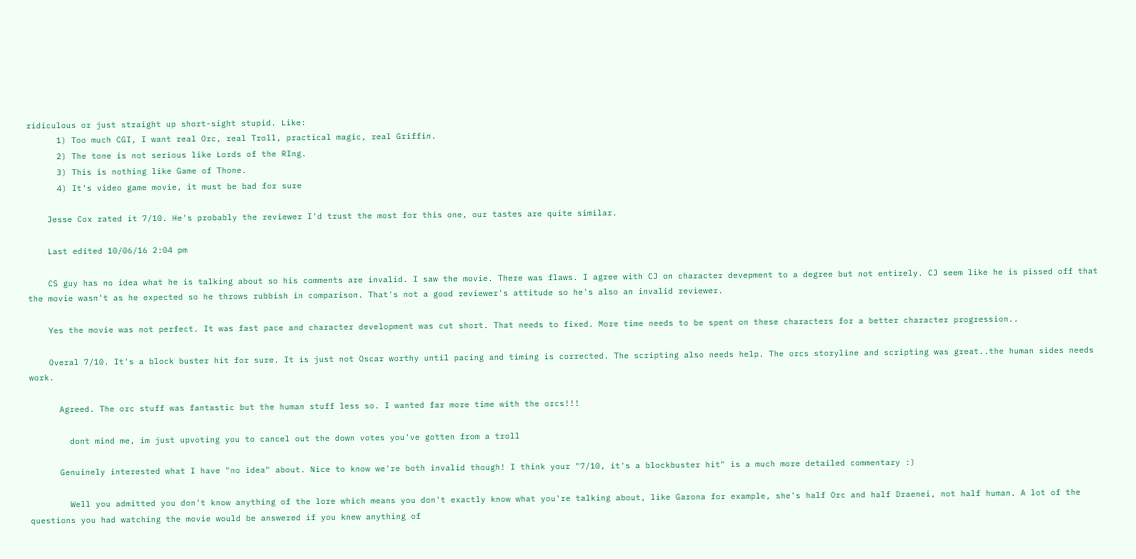ridiculous or just straight up short-sight stupid. Like:
      1) Too much CGI, I want real Orc, real Troll, practical magic, real Griffin.
      2) The tone is not serious like Lords of the RIng.
      3) This is nothing like Game of Thone.
      4) It's video game movie, it must be bad for sure

    Jesse Cox rated it 7/10. He's probably the reviewer I'd trust the most for this one, our tastes are quite similar.

    Last edited 10/06/16 2:04 pm

    CS guy has no idea what he is talking about so his comments are invalid. I saw the movie. There was flaws. I agree with CJ on character devepment to a degree but not entirely. CJ seem like he is pissed off that the movie wasn't as he expected so he throws rubbish in comparison. That's not a good reviewer's attitude so he's also an invalid reviewer.

    Yes the movie was not perfect. It was fast pace and character development was cut short. That needs to fixed. More time needs to be spent on these characters for a better character progression..

    Overal 7/10. It's a block buster hit for sure. It is just not Oscar worthy until pacing and timing is corrected. The scripting also needs help. The orcs storyline and scripting was great..the human sides needs work.

      Agreed. The orc stuff was fantastic but the human stuff less so. I wanted far more time with the orcs!!!

        dont mind me, im just upvoting you to cancel out the down votes you've gotten from a troll

      Genuinely interested what I have "no idea" about. Nice to know we're both invalid though! I think your "7/10, it's a blockbuster hit" is a much more detailed commentary :)

        Well you admitted you don't know anything of the lore which means you don't exactly know what you're talking about, like Garona for example, she's half Orc and half Draenei, not half human. A lot of the questions you had watching the movie would be answered if you knew anything of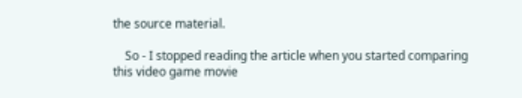the source material.

    So - I stopped reading the article when you started comparing this video game movie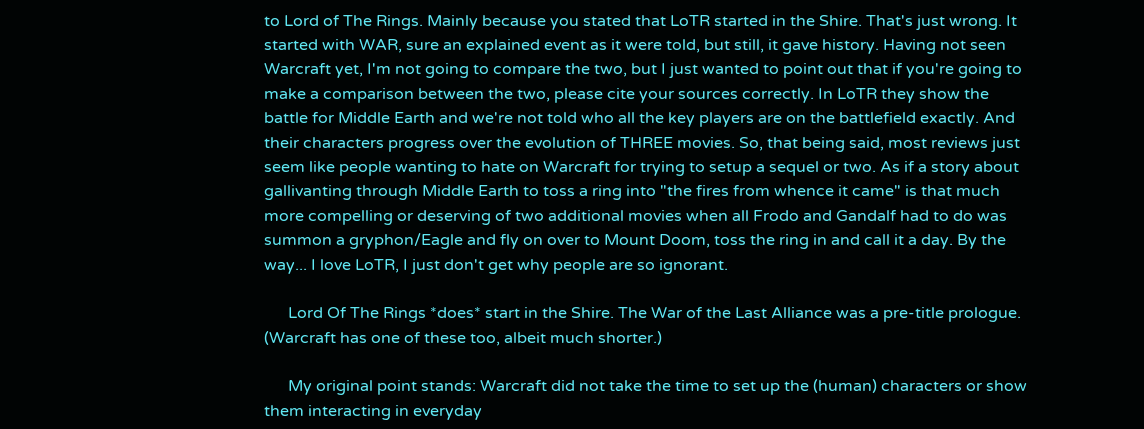to Lord of The Rings. Mainly because you stated that LoTR started in the Shire. That's just wrong. It started with WAR, sure an explained event as it were told, but still, it gave history. Having not seen Warcraft yet, I'm not going to compare the two, but I just wanted to point out that if you're going to make a comparison between the two, please cite your sources correctly. In LoTR they show the battle for Middle Earth and we're not told who all the key players are on the battlefield exactly. And their characters progress over the evolution of THREE movies. So, that being said, most reviews just seem like people wanting to hate on Warcraft for trying to setup a sequel or two. As if a story about gallivanting through Middle Earth to toss a ring into "the fires from whence it came" is that much more compelling or deserving of two additional movies when all Frodo and Gandalf had to do was summon a gryphon/Eagle and fly on over to Mount Doom, toss the ring in and call it a day. By the way... I love LoTR, I just don't get why people are so ignorant.

      Lord Of The Rings *does* start in the Shire. The War of the Last Alliance was a pre-title prologue. (Warcraft has one of these too, albeit much shorter.)

      My original point stands: Warcraft did not take the time to set up the (human) characters or show them interacting in everyday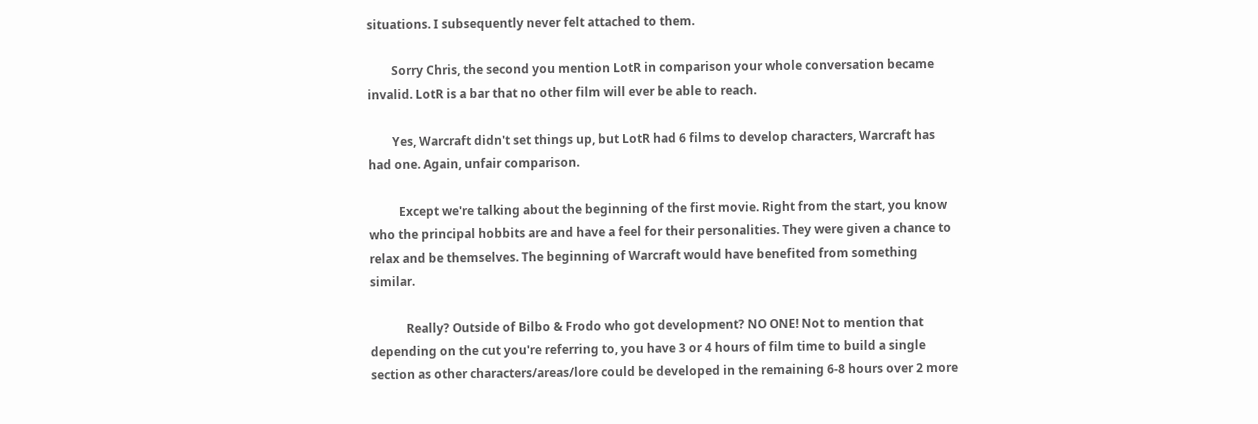situations. I subsequently never felt attached to them.

        Sorry Chris, the second you mention LotR in comparison your whole conversation became invalid. LotR is a bar that no other film will ever be able to reach.

        Yes, Warcraft didn't set things up, but LotR had 6 films to develop characters, Warcraft has had one. Again, unfair comparison.

          Except we're talking about the beginning of the first movie. Right from the start, you know who the principal hobbits are and have a feel for their personalities. They were given a chance to relax and be themselves. The beginning of Warcraft would have benefited from something similar.

            Really? Outside of Bilbo & Frodo who got development? NO ONE! Not to mention that depending on the cut you're referring to, you have 3 or 4 hours of film time to build a single section as other characters/areas/lore could be developed in the remaining 6-8 hours over 2 more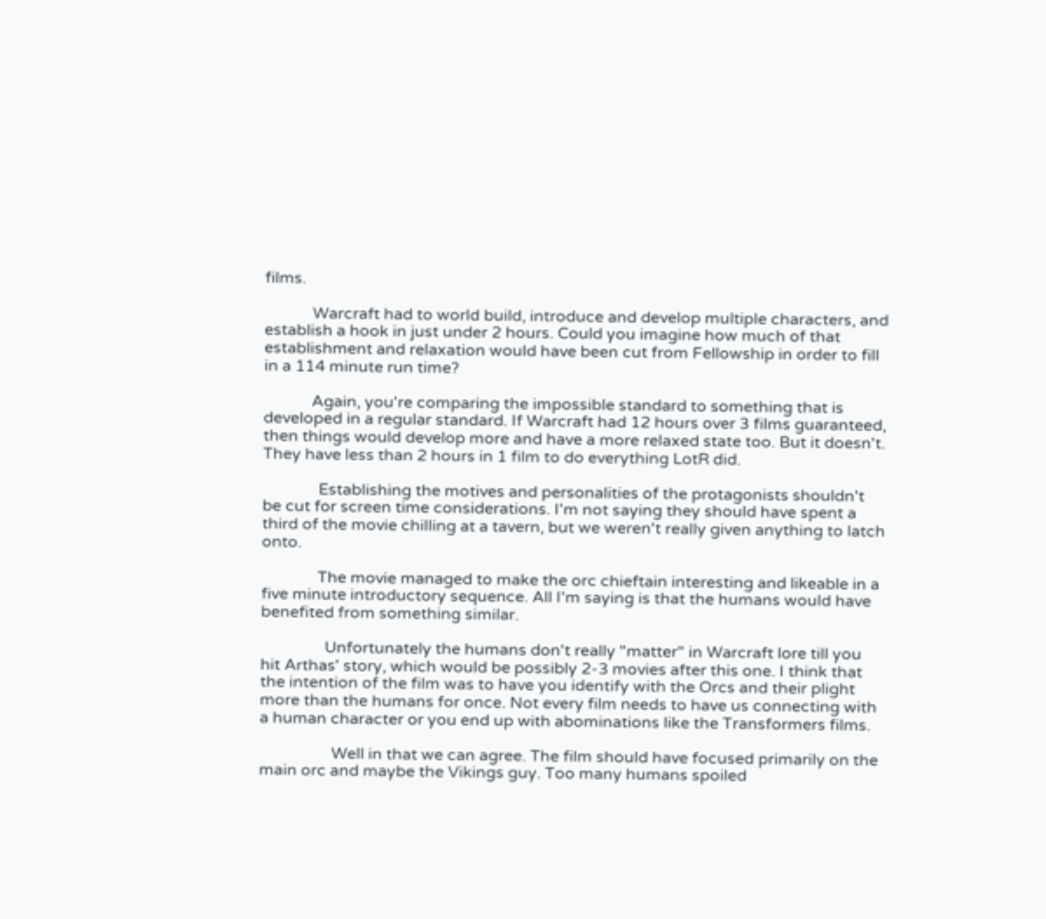films.

            Warcraft had to world build, introduce and develop multiple characters, and establish a hook in just under 2 hours. Could you imagine how much of that establishment and relaxation would have been cut from Fellowship in order to fill in a 114 minute run time?

            Again, you're comparing the impossible standard to something that is developed in a regular standard. If Warcraft had 12 hours over 3 films guaranteed, then things would develop more and have a more relaxed state too. But it doesn't. They have less than 2 hours in 1 film to do everything LotR did.

              Establishing the motives and personalities of the protagonists shouldn't be cut for screen time considerations. I'm not saying they should have spent a third of the movie chilling at a tavern, but we weren't really given anything to latch onto.

              The movie managed to make the orc chieftain interesting and likeable in a five minute introductory sequence. All I'm saying is that the humans would have benefited from something similar.

                Unfortunately the humans don't really "matter" in Warcraft lore till you hit Arthas' story, which would be possibly 2-3 movies after this one. I think that the intention of the film was to have you identify with the Orcs and their plight more than the humans for once. Not every film needs to have us connecting with a human character or you end up with abominations like the Transformers films.

                  Well in that we can agree. The film should have focused primarily on the main orc and maybe the Vikings guy. Too many humans spoiled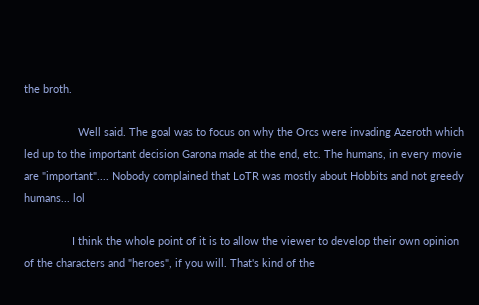the broth.

                  Well said. The goal was to focus on why the Orcs were invading Azeroth which led up to the important decision Garona made at the end, etc. The humans, in every movie are "important".... Nobody complained that LoTR was mostly about Hobbits and not greedy humans... lol

                I think the whole point of it is to allow the viewer to develop their own opinion of the characters and "heroes", if you will. That's kind of the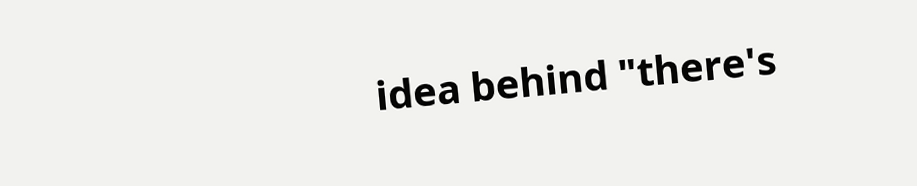idea behind "there's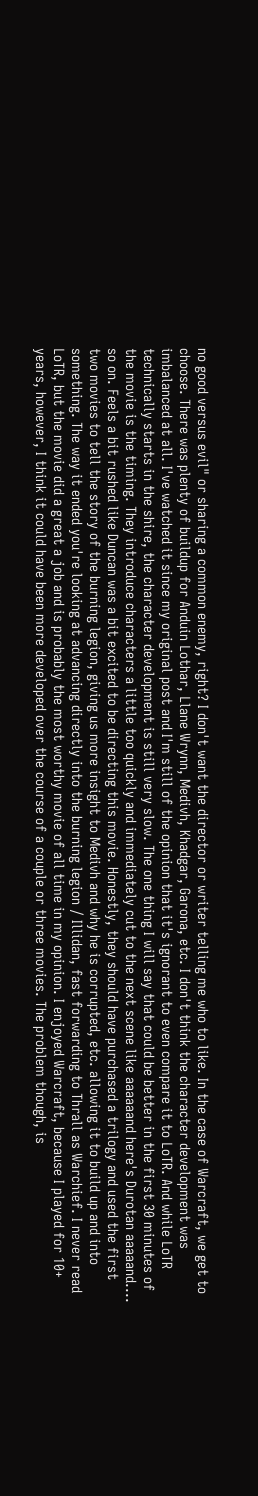no good versus evil" or sharing a common enemy, right? I don't want the director or writer telling me who to like. In the case of Warcraft, we get to choose. There was plenty of buildup for Anduin Lothar, Llane Wrynn, Medivh, Khadgar, Garona, etc. I don't think the character development was imbalanced at all. I've watched it since my original post and I'm still of the opinion that it's ignorant to even compare it to LoTR. And while LoTR technically starts in the shire, the character development is still very slow. The one thing I will say that could be better in the first 30 minutes of the movie is the timing. They introduce characters a little too quickly and immediately cut to the next scene like aaaaaand here's Durotan aaaaand.... so on. Feels a bit rushed like Duncan was a bit excited to be directing this movie. Honestly, they should have purchased a trilogy and used the first two movies to tell the story of the burning legion, giving us more insight to Medivh and why he is corrupted, etc. allowing it to build up and into something. The way it ended you're looking at advancing directly into the burning legion / Illidan, fast forwarding to Thrall as Warchief. I never read LoTR, but the movie did a great a job and is probably the most worthy movie of all time in my opinion. I enjoyed Warcraft, because I played for 10+ years, however, I think it could have been more developed over the course of a couple or three movies. The problem though, is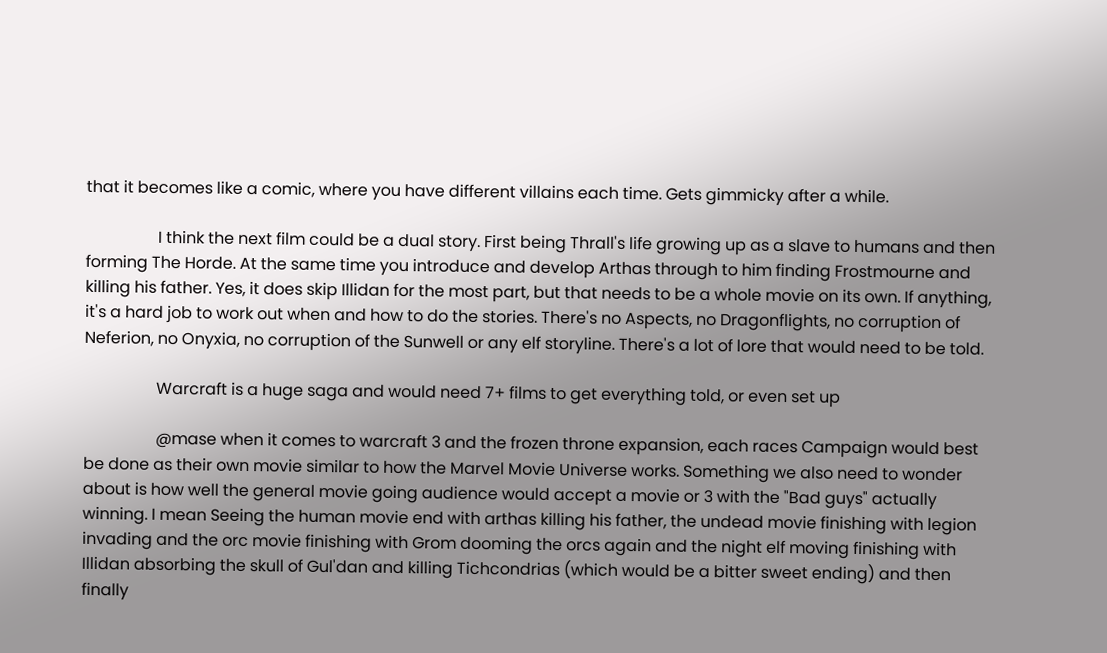that it becomes like a comic, where you have different villains each time. Gets gimmicky after a while.

                  I think the next film could be a dual story. First being Thrall's life growing up as a slave to humans and then forming The Horde. At the same time you introduce and develop Arthas through to him finding Frostmourne and killing his father. Yes, it does skip Illidan for the most part, but that needs to be a whole movie on its own. If anything, it's a hard job to work out when and how to do the stories. There's no Aspects, no Dragonflights, no corruption of Neferion, no Onyxia, no corruption of the Sunwell or any elf storyline. There's a lot of lore that would need to be told.

                  Warcraft is a huge saga and would need 7+ films to get everything told, or even set up

                  @mase when it comes to warcraft 3 and the frozen throne expansion, each races Campaign would best be done as their own movie similar to how the Marvel Movie Universe works. Something we also need to wonder about is how well the general movie going audience would accept a movie or 3 with the "Bad guys" actually winning. I mean Seeing the human movie end with arthas killing his father, the undead movie finishing with legion invading and the orc movie finishing with Grom dooming the orcs again and the night elf moving finishing with Illidan absorbing the skull of Gul'dan and killing Tichcondrias (which would be a bitter sweet ending) and then finally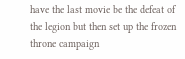have the last movie be the defeat of the legion but then set up the frozen throne campaign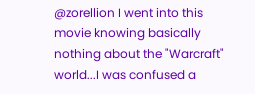@zorellion I went into this movie knowing basically nothing about the "Warcraft" world...I was confused a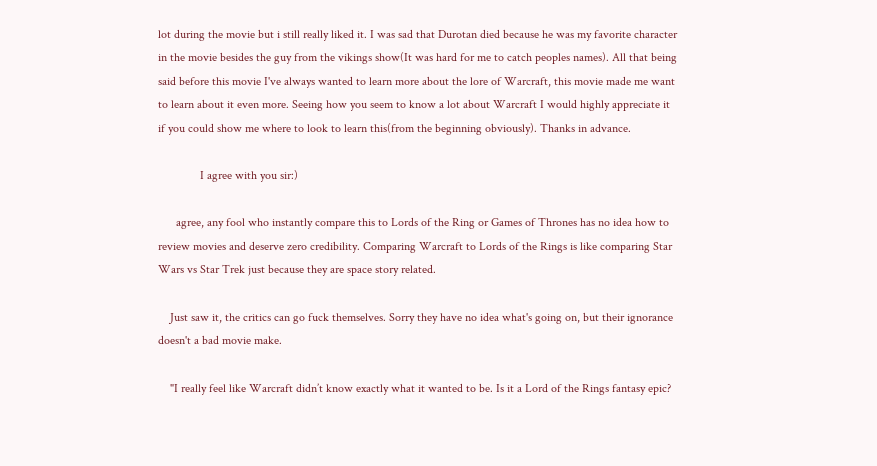lot during the movie but i still really liked it. I was sad that Durotan died because he was my favorite character in the movie besides the guy from the vikings show(It was hard for me to catch peoples names). All that being said before this movie I've always wanted to learn more about the lore of Warcraft, this movie made me want to learn about it even more. Seeing how you seem to know a lot about Warcraft I would highly appreciate it if you could show me where to look to learn this(from the beginning obviously). Thanks in advance.

              I agree with you sir:)

      agree, any fool who instantly compare this to Lords of the Ring or Games of Thrones has no idea how to review movies and deserve zero credibility. Comparing Warcraft to Lords of the Rings is like comparing Star Wars vs Star Trek just because they are space story related.

    Just saw it, the critics can go fuck themselves. Sorry they have no idea what's going on, but their ignorance doesn't a bad movie make.

    "I really feel like Warcraft didn’t know exactly what it wanted to be. Is it a Lord of the Rings fantasy epic?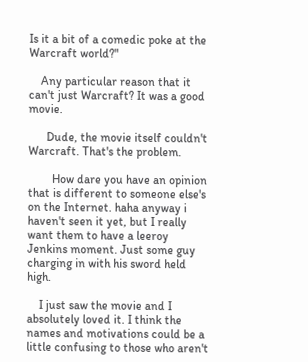Is it a bit of a comedic poke at the Warcraft world?"

    Any particular reason that it can't just Warcraft? It was a good movie.

      Dude, the movie itself couldn't Warcraft. That's the problem.

        How dare you have an opinion that is different to someone else's on the Internet. haha anyway i haven't seen it yet, but I really want them to have a leeroy Jenkins moment. Just some guy charging in with his sword held high.

    I just saw the movie and I absolutely loved it. I think the names and motivations could be a little confusing to those who aren't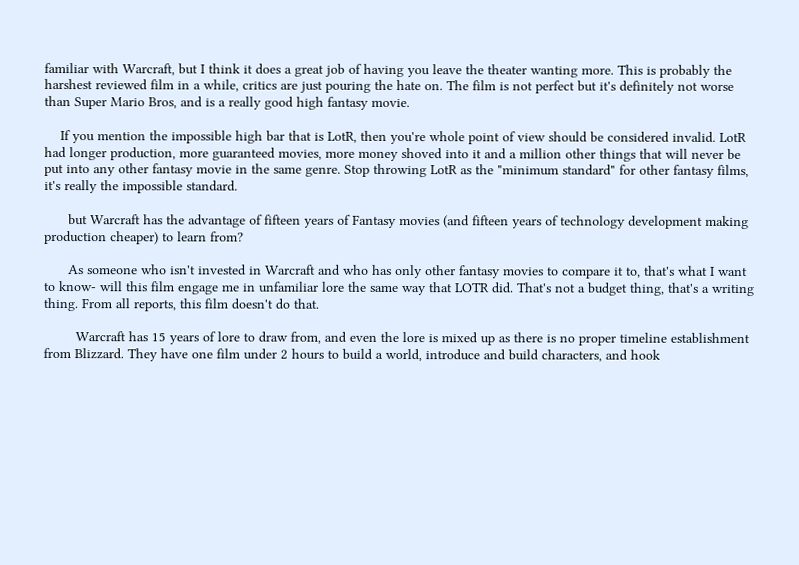familiar with Warcraft, but I think it does a great job of having you leave the theater wanting more. This is probably the harshest reviewed film in a while, critics are just pouring the hate on. The film is not perfect but it's definitely not worse than Super Mario Bros, and is a really good high fantasy movie.

    If you mention the impossible high bar that is LotR, then you're whole point of view should be considered invalid. LotR had longer production, more guaranteed movies, more money shoved into it and a million other things that will never be put into any other fantasy movie in the same genre. Stop throwing LotR as the "minimum standard" for other fantasy films, it's really the impossible standard.

      but Warcraft has the advantage of fifteen years of Fantasy movies (and fifteen years of technology development making production cheaper) to learn from?

      As someone who isn't invested in Warcraft and who has only other fantasy movies to compare it to, that's what I want to know- will this film engage me in unfamiliar lore the same way that LOTR did. That's not a budget thing, that's a writing thing. From all reports, this film doesn't do that.

        Warcraft has 15 years of lore to draw from, and even the lore is mixed up as there is no proper timeline establishment from Blizzard. They have one film under 2 hours to build a world, introduce and build characters, and hook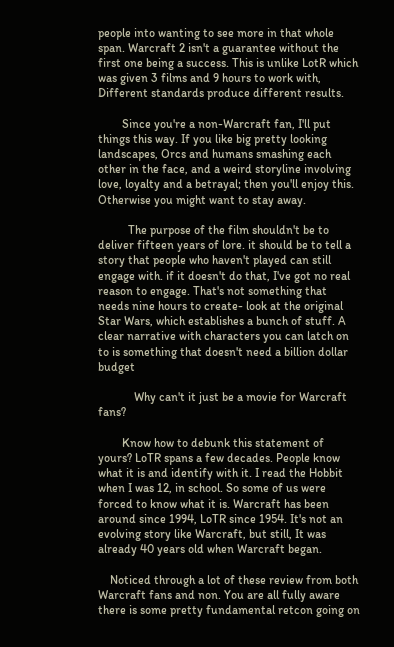people into wanting to see more in that whole span. Warcraft 2 isn't a guarantee without the first one being a success. This is unlike LotR which was given 3 films and 9 hours to work with, Different standards produce different results.

        Since you're a non-Warcraft fan, I'll put things this way. If you like big pretty looking landscapes, Orcs and humans smashing each other in the face, and a weird storyline involving love, loyalty and a betrayal; then you'll enjoy this. Otherwise you might want to stay away.

          The purpose of the film shouldn't be to deliver fifteen years of lore. it should be to tell a story that people who haven't played can still engage with. if it doesn't do that, I've got no real reason to engage. That's not something that needs nine hours to create- look at the original Star Wars, which establishes a bunch of stuff. A clear narrative with characters you can latch on to is something that doesn't need a billion dollar budget

            Why can't it just be a movie for Warcraft fans?

        Know how to debunk this statement of yours? LoTR spans a few decades. People know what it is and identify with it. I read the Hobbit when I was 12, in school. So some of us were forced to know what it is. Warcraft has been around since 1994, LoTR since 1954. It's not an evolving story like Warcraft, but still, It was already 40 years old when Warcraft began.

    Noticed through a lot of these review from both Warcraft fans and non. You are all fully aware there is some pretty fundamental retcon going on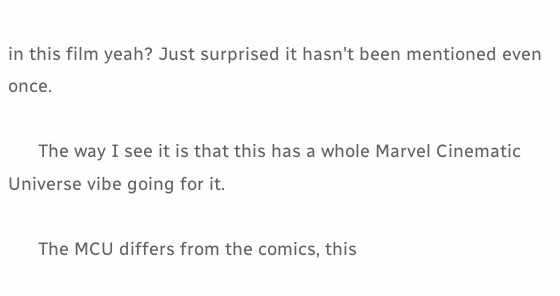in this film yeah? Just surprised it hasn't been mentioned even once.

      The way I see it is that this has a whole Marvel Cinematic Universe vibe going for it.

      The MCU differs from the comics, this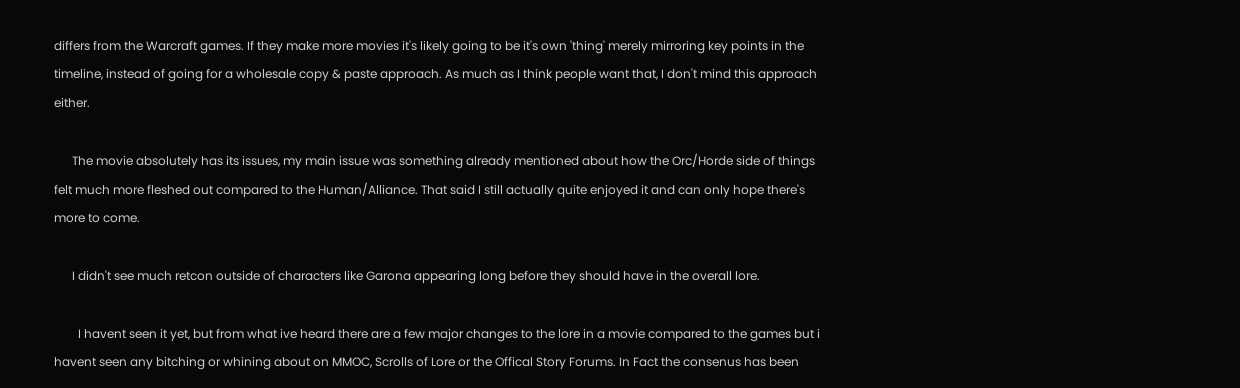differs from the Warcraft games. If they make more movies it's likely going to be it's own 'thing' merely mirroring key points in the timeline, instead of going for a wholesale copy & paste approach. As much as I think people want that, I don't mind this approach either.

      The movie absolutely has its issues, my main issue was something already mentioned about how the Orc/Horde side of things felt much more fleshed out compared to the Human/Alliance. That said I still actually quite enjoyed it and can only hope there's more to come.

      I didn't see much retcon outside of characters like Garona appearing long before they should have in the overall lore.

        I havent seen it yet, but from what ive heard there are a few major changes to the lore in a movie compared to the games but i havent seen any bitching or whining about on MMOC, Scrolls of Lore or the Offical Story Forums. In Fact the consenus has been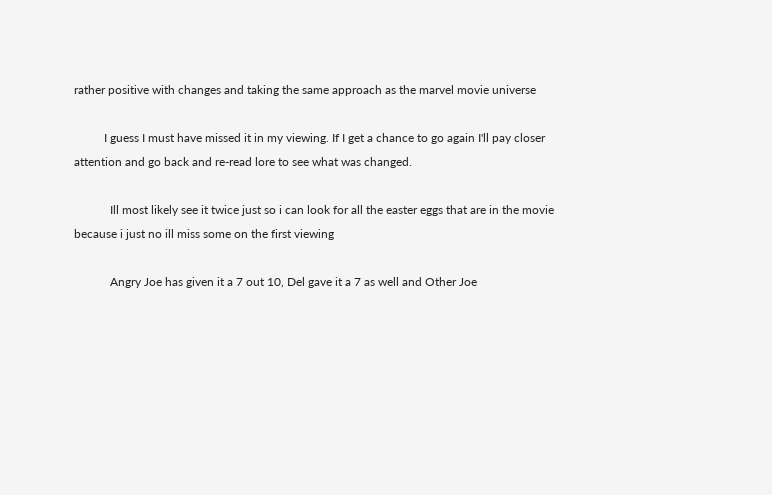rather positive with changes and taking the same approach as the marvel movie universe

          I guess I must have missed it in my viewing. If I get a chance to go again I'll pay closer attention and go back and re-read lore to see what was changed.

            Ill most likely see it twice just so i can look for all the easter eggs that are in the movie because i just no ill miss some on the first viewing

            Angry Joe has given it a 7 out 10, Del gave it a 7 as well and Other Joe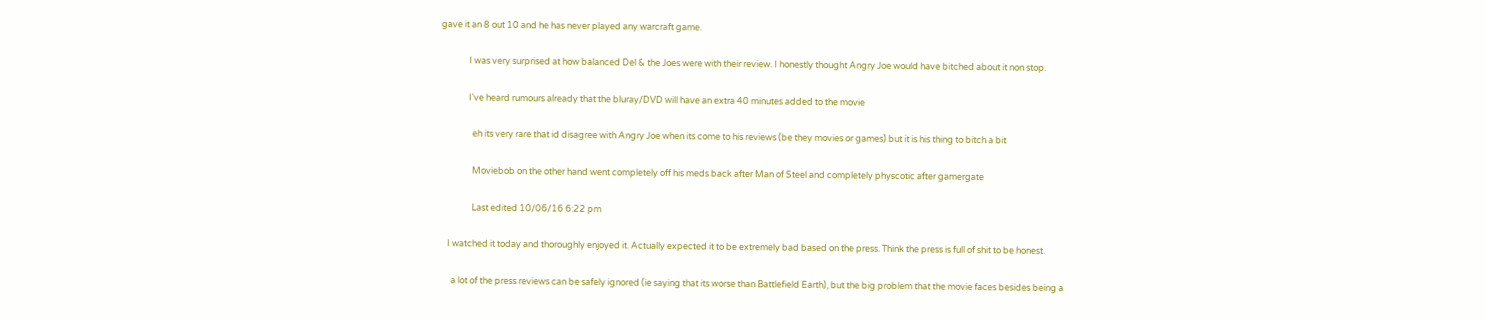gave it an 8 out 10 and he has never played any warcraft game.

              I was very surprised at how balanced Del & the Joes were with their review. I honestly thought Angry Joe would have bitched about it non stop.

              I've heard rumours already that the bluray/DVD will have an extra 40 minutes added to the movie

                eh its very rare that id disagree with Angry Joe when its come to his reviews (be they movies or games) but it is his thing to bitch a bit

                Moviebob on the other hand went completely off his meds back after Man of Steel and completely physcotic after gamergate

                Last edited 10/06/16 6:22 pm

    I watched it today and thoroughly enjoyed it. Actually expected it to be extremely bad based on the press. Think the press is full of shit to be honest.

      a lot of the press reviews can be safely ignored (ie saying that its worse than Battlefield Earth), but the big problem that the movie faces besides being a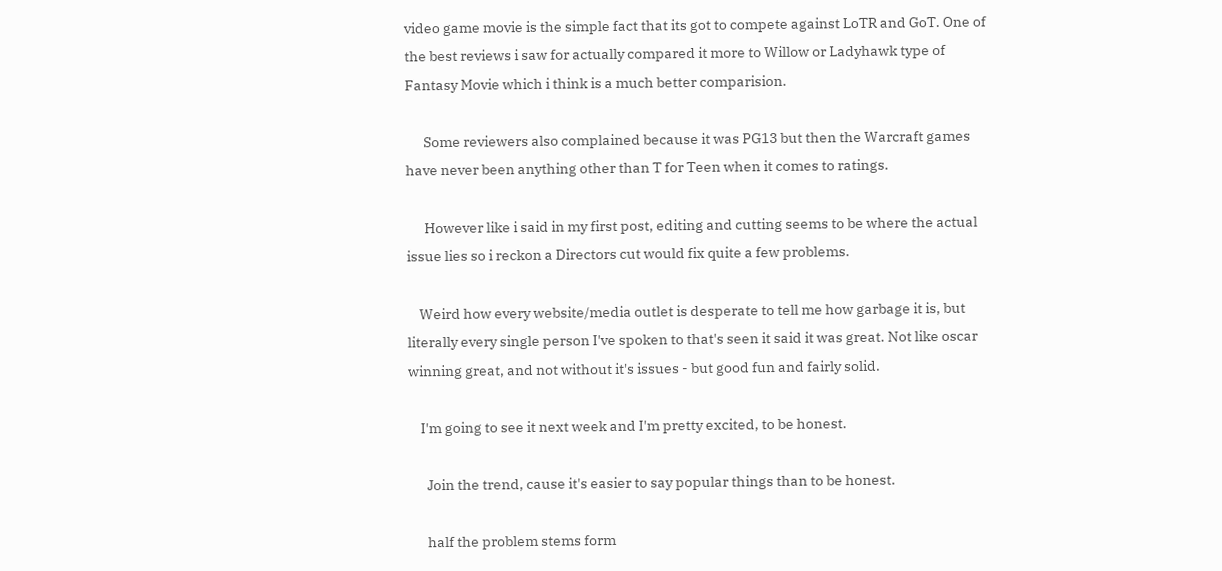video game movie is the simple fact that its got to compete against LoTR and GoT. One of the best reviews i saw for actually compared it more to Willow or Ladyhawk type of Fantasy Movie which i think is a much better comparision.

      Some reviewers also complained because it was PG13 but then the Warcraft games have never been anything other than T for Teen when it comes to ratings.

      However like i said in my first post, editing and cutting seems to be where the actual issue lies so i reckon a Directors cut would fix quite a few problems.

    Weird how every website/media outlet is desperate to tell me how garbage it is, but literally every single person I've spoken to that's seen it said it was great. Not like oscar winning great, and not without it's issues - but good fun and fairly solid.

    I'm going to see it next week and I'm pretty excited, to be honest.

      Join the trend, cause it's easier to say popular things than to be honest.

      half the problem stems form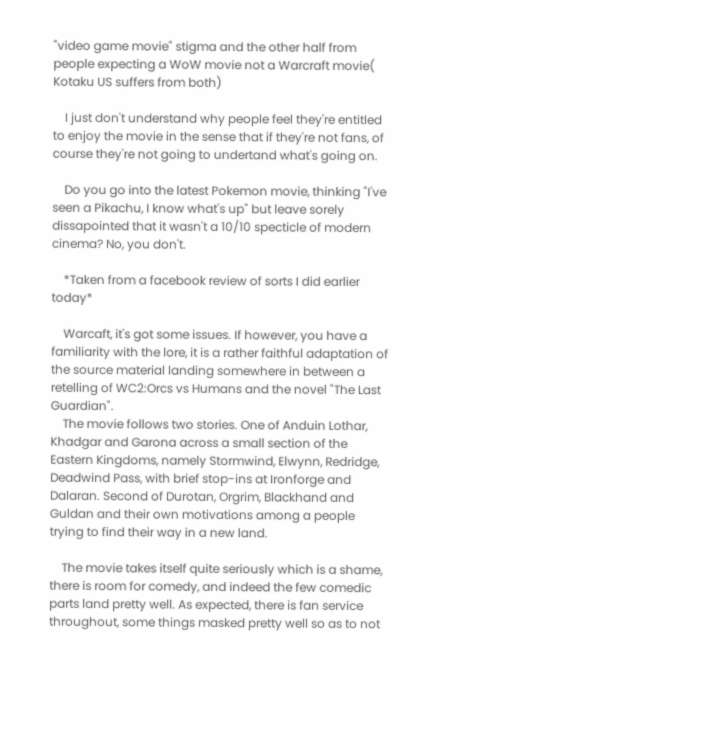"video game movie" stigma and the other half from people expecting a WoW movie not a Warcraft movie( Kotaku US suffers from both)

    I just don't understand why people feel they're entitled to enjoy the movie in the sense that if they're not fans, of course they're not going to undertand what's going on.

    Do you go into the latest Pokemon movie, thinking "I've seen a Pikachu, I know what's up" but leave sorely dissapointed that it wasn't a 10/10 specticle of modern cinema? No, you don't.

    *Taken from a facebook review of sorts I did earlier today*

    Warcaft, it's got some issues. If however, you have a familiarity with the lore, it is a rather faithful adaptation of the source material landing somewhere in between a retelling of WC2:Orcs vs Humans and the novel "The Last Guardian".
    The movie follows two stories. One of Anduin Lothar, Khadgar and Garona across a small section of the Eastern Kingdoms, namely Stormwind, Elwynn, Redridge, Deadwind Pass, with brief stop-ins at Ironforge and Dalaran. Second of Durotan, Orgrim, Blackhand and Guldan and their own motivations among a people trying to find their way in a new land.

    The movie takes itself quite seriously which is a shame, there is room for comedy, and indeed the few comedic parts land pretty well. As expected, there is fan service throughout, some things masked pretty well so as to not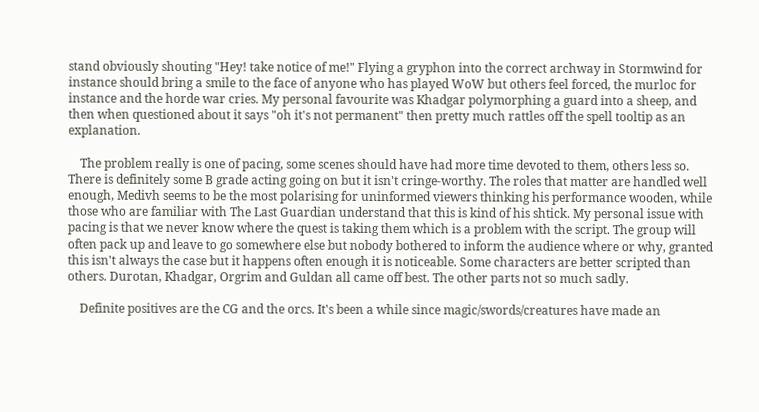stand obviously shouting "Hey! take notice of me!" Flying a gryphon into the correct archway in Stormwind for instance should bring a smile to the face of anyone who has played WoW but others feel forced, the murloc for instance and the horde war cries. My personal favourite was Khadgar polymorphing a guard into a sheep, and then when questioned about it says "oh it's not permanent" then pretty much rattles off the spell tooltip as an explanation.

    The problem really is one of pacing, some scenes should have had more time devoted to them, others less so. There is definitely some B grade acting going on but it isn't cringe-worthy. The roles that matter are handled well enough, Medivh seems to be the most polarising for uninformed viewers thinking his performance wooden, while those who are familiar with The Last Guardian understand that this is kind of his shtick. My personal issue with pacing is that we never know where the quest is taking them which is a problem with the script. The group will often pack up and leave to go somewhere else but nobody bothered to inform the audience where or why, granted this isn't always the case but it happens often enough it is noticeable. Some characters are better scripted than others. Durotan, Khadgar, Orgrim and Guldan all came off best. The other parts not so much sadly.

    Definite positives are the CG and the orcs. It's been a while since magic/swords/creatures have made an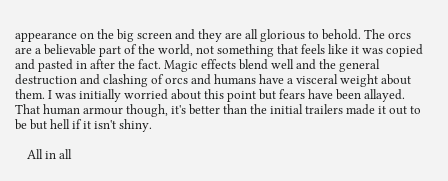appearance on the big screen and they are all glorious to behold. The orcs are a believable part of the world, not something that feels like it was copied and pasted in after the fact. Magic effects blend well and the general destruction and clashing of orcs and humans have a visceral weight about them. I was initially worried about this point but fears have been allayed. That human armour though, it's better than the initial trailers made it out to be but hell if it isn't shiny.

    All in all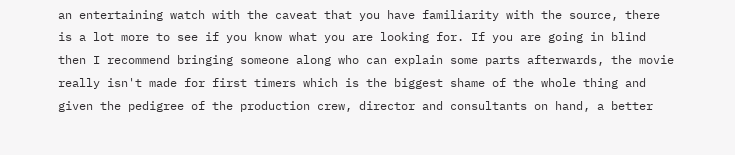an entertaining watch with the caveat that you have familiarity with the source, there is a lot more to see if you know what you are looking for. If you are going in blind then I recommend bringing someone along who can explain some parts afterwards, the movie really isn't made for first timers which is the biggest shame of the whole thing and given the pedigree of the production crew, director and consultants on hand, a better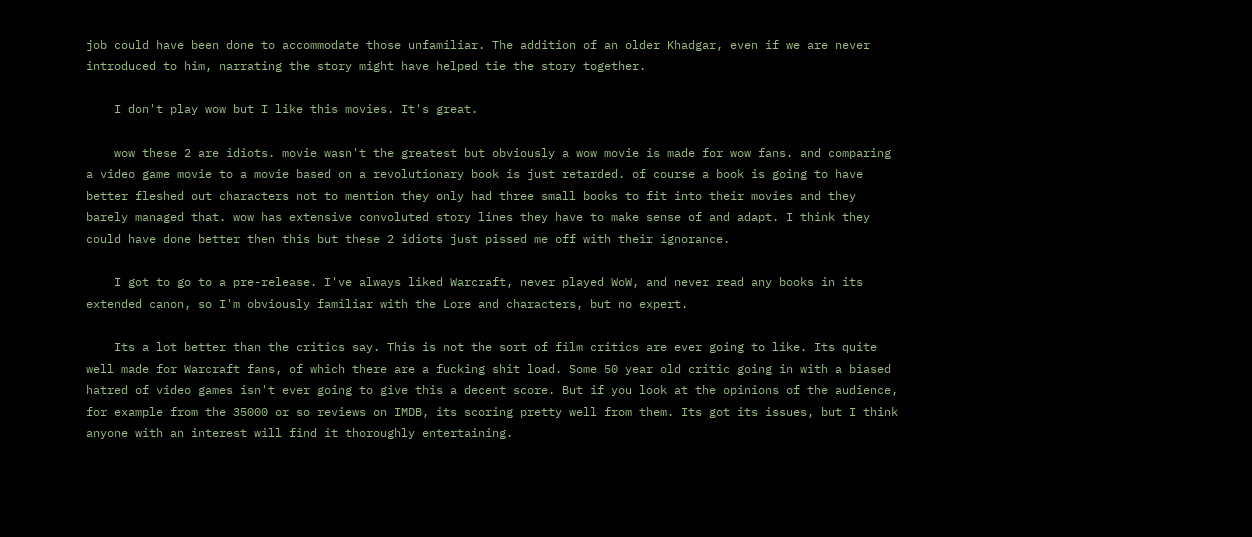job could have been done to accommodate those unfamiliar. The addition of an older Khadgar, even if we are never introduced to him, narrating the story might have helped tie the story together.

    I don't play wow but I like this movies. It's great.

    wow these 2 are idiots. movie wasn't the greatest but obviously a wow movie is made for wow fans. and comparing a video game movie to a movie based on a revolutionary book is just retarded. of course a book is going to have better fleshed out characters not to mention they only had three small books to fit into their movies and they barely managed that. wow has extensive convoluted story lines they have to make sense of and adapt. I think they could have done better then this but these 2 idiots just pissed me off with their ignorance.

    I got to go to a pre-release. I've always liked Warcraft, never played WoW, and never read any books in its extended canon, so I'm obviously familiar with the Lore and characters, but no expert.

    Its a lot better than the critics say. This is not the sort of film critics are ever going to like. Its quite well made for Warcraft fans, of which there are a fucking shit load. Some 50 year old critic going in with a biased hatred of video games isn't ever going to give this a decent score. But if you look at the opinions of the audience, for example from the 35000 or so reviews on IMDB, its scoring pretty well from them. Its got its issues, but I think anyone with an interest will find it thoroughly entertaining.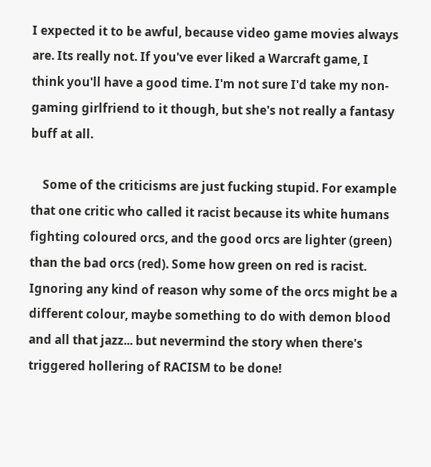I expected it to be awful, because video game movies always are. Its really not. If you've ever liked a Warcraft game, I think you'll have a good time. I'm not sure I'd take my non-gaming girlfriend to it though, but she's not really a fantasy buff at all.

    Some of the criticisms are just fucking stupid. For example that one critic who called it racist because its white humans fighting coloured orcs, and the good orcs are lighter (green) than the bad orcs (red). Some how green on red is racist. Ignoring any kind of reason why some of the orcs might be a different colour, maybe something to do with demon blood and all that jazz... but nevermind the story when there's triggered hollering of RACISM to be done!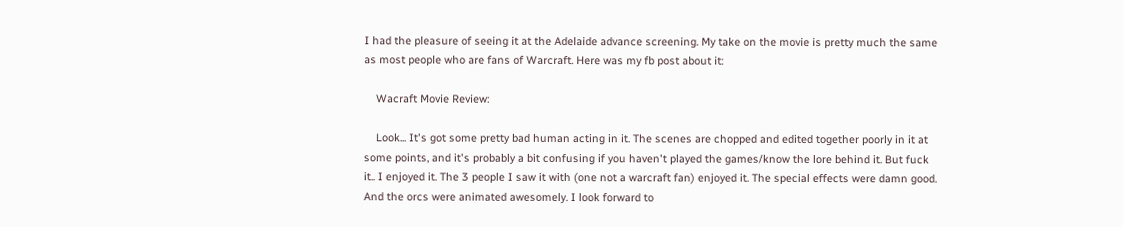I had the pleasure of seeing it at the Adelaide advance screening. My take on the movie is pretty much the same as most people who are fans of Warcraft. Here was my fb post about it:

    Wacraft Movie Review:

    Look... It's got some pretty bad human acting in it. The scenes are chopped and edited together poorly in it at some points, and it's probably a bit confusing if you haven't played the games/know the lore behind it. But fuck it.. I enjoyed it. The 3 people I saw it with (one not a warcraft fan) enjoyed it. The special effects were damn good. And the orcs were animated awesomely. I look forward to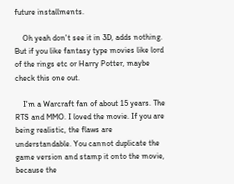future installments.

    Oh yeah don't see it in 3D, adds nothing. But if you like fantasy type movies like lord of the rings etc or Harry Potter, maybe check this one out.

    I'm a Warcraft fan of about 15 years. The RTS and MMO. I loved the movie. If you are being realistic, the flaws are understandable. You cannot duplicate the game version and stamp it onto the movie, because the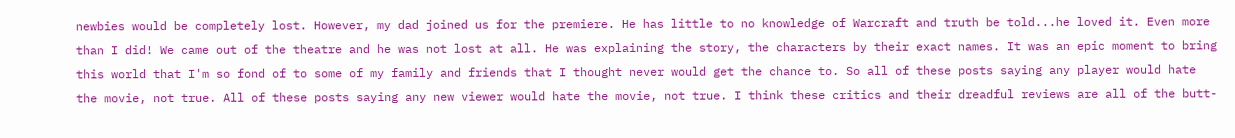newbies would be completely lost. However, my dad joined us for the premiere. He has little to no knowledge of Warcraft and truth be told...he loved it. Even more than I did! We came out of the theatre and he was not lost at all. He was explaining the story, the characters by their exact names. It was an epic moment to bring this world that I'm so fond of to some of my family and friends that I thought never would get the chance to. So all of these posts saying any player would hate the movie, not true. All of these posts saying any new viewer would hate the movie, not true. I think these critics and their dreadful reviews are all of the butt-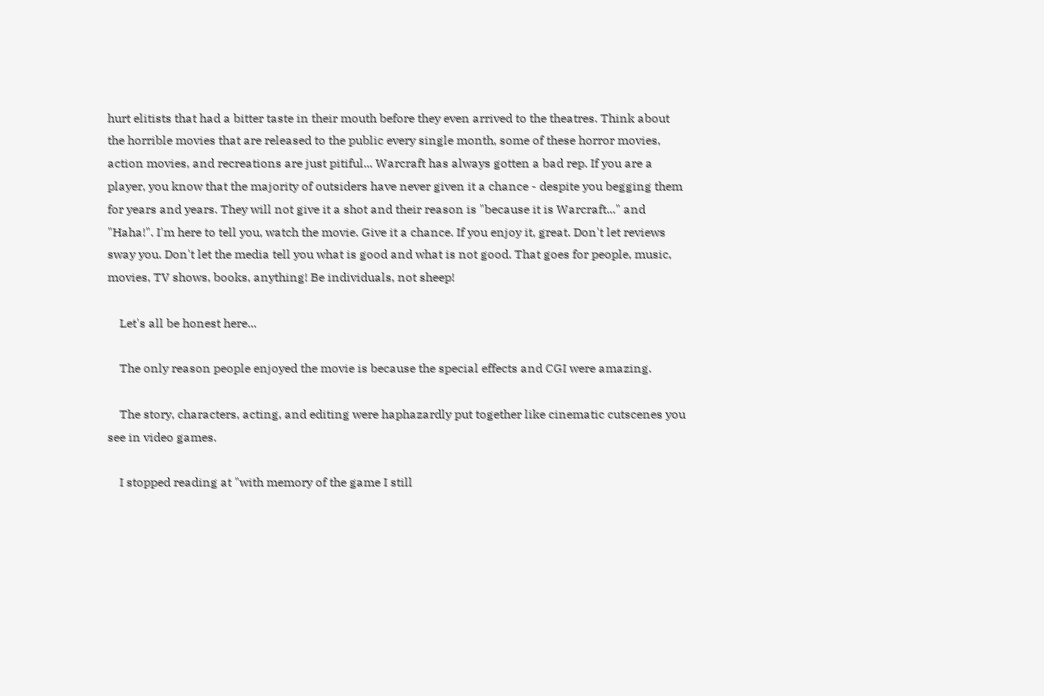hurt elitists that had a bitter taste in their mouth before they even arrived to the theatres. Think about the horrible movies that are released to the public every single month, some of these horror movies, action movies, and recreations are just pitiful... Warcraft has always gotten a bad rep. If you are a player, you know that the majority of outsiders have never given it a chance - despite you begging them for years and years. They will not give it a shot and their reason is "because it is Warcraft..." and "Haha!". I'm here to tell you, watch the movie. Give it a chance. If you enjoy it, great. Don't let reviews sway you. Don't let the media tell you what is good and what is not good. That goes for people, music, movies, TV shows, books, anything! Be individuals, not sheep!

    Let's all be honest here...

    The only reason people enjoyed the movie is because the special effects and CGI were amazing.

    The story, characters, acting, and editing were haphazardly put together like cinematic cutscenes you see in video games.

    I stopped reading at "with memory of the game I still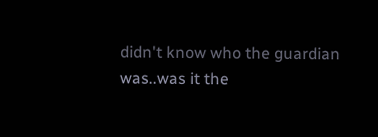didn't know who the guardian was..was it the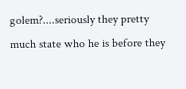golem?....seriously they pretty much state who he is before they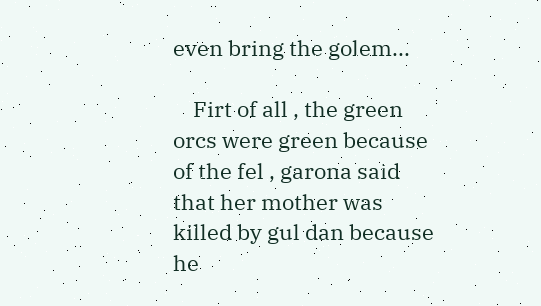even bring the golem...

    Firt of all , the green orcs were green because of the fel , garona said that her mother was killed by gul dan because he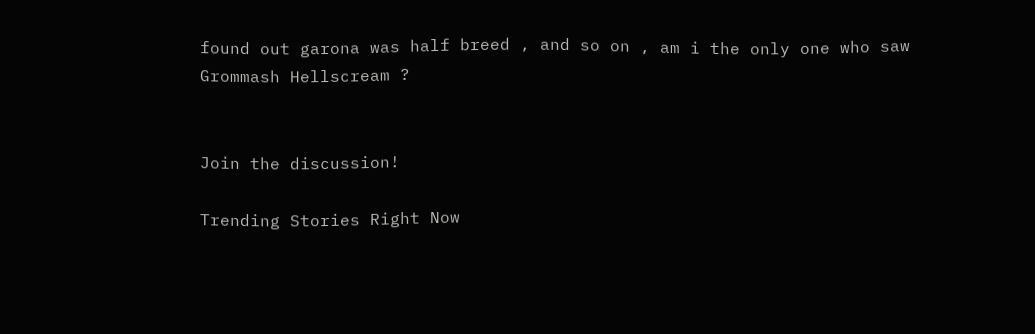found out garona was half breed , and so on , am i the only one who saw Grommash Hellscream ?


Join the discussion!

Trending Stories Right Now